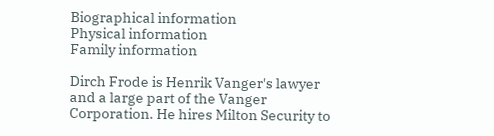Biographical information
Physical information
Family information

Dirch Frode is Henrik Vanger's lawyer and a large part of the Vanger Corporation. He hires Milton Security to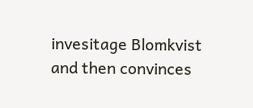invesitage Blomkvist and then convinces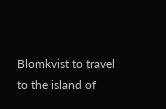Blomkvist to travel to the island of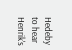Hedeby to hear Henrik's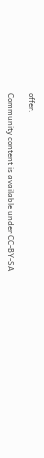offer.

Community content is available under CC-BY-SA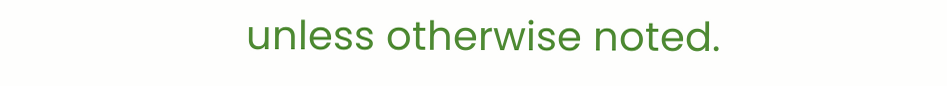unless otherwise noted.